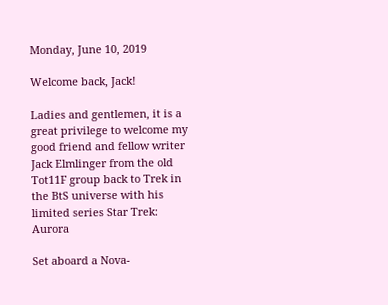Monday, June 10, 2019

Welcome back, Jack!

Ladies and gentlemen, it is a great privilege to welcome my good friend and fellow writer Jack Elmlinger from the old Tot11F group back to Trek in the BtS universe with his limited series Star Trek: Aurora

Set aboard a Nova-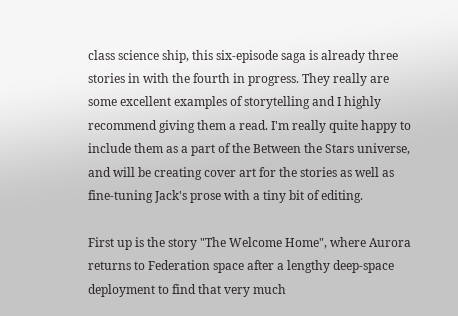class science ship, this six-episode saga is already three stories in with the fourth in progress. They really are some excellent examples of storytelling and I highly recommend giving them a read. I'm really quite happy to include them as a part of the Between the Stars universe, and will be creating cover art for the stories as well as fine-tuning Jack's prose with a tiny bit of editing.

First up is the story "The Welcome Home", where Aurora returns to Federation space after a lengthy deep-space deployment to find that very much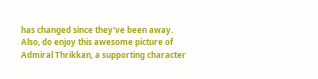has changed since they've been away. Also, do enjoy this awesome picture of Admiral Thrikkan, a supporting character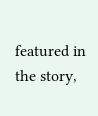featured in the story,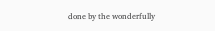done by the wonderfully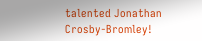talented Jonathan Crosby-Bromley!